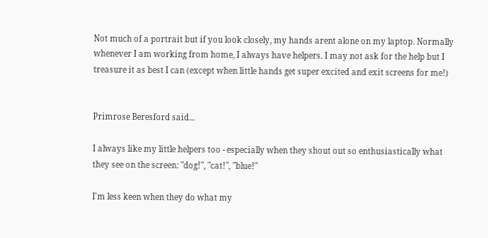Not much of a portrait but if you look closely, my hands arent alone on my laptop. Normally whenever I am working from home, I always have helpers. I may not ask for the help but I treasure it as best I can (except when little hands get super excited and exit screens for me!)


Primrose Beresford said...

I always like my little helpers too - especially when they shout out so enthusiastically what they see on the screen: "dog!", "cat!", "blue!"

I'm less keen when they do what my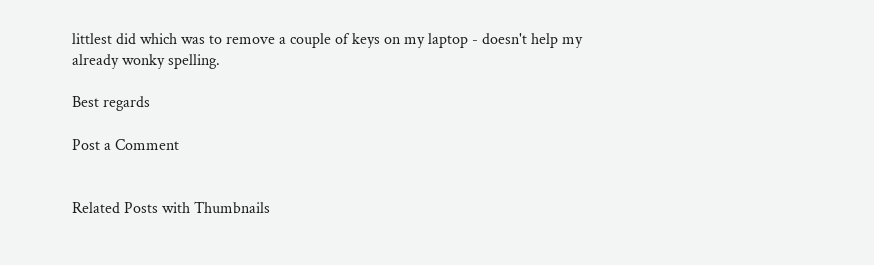littlest did which was to remove a couple of keys on my laptop - doesn't help my already wonky spelling.

Best regards

Post a Comment


Related Posts with Thumbnails